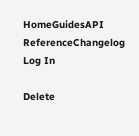HomeGuidesAPI ReferenceChangelog
Log In

Delete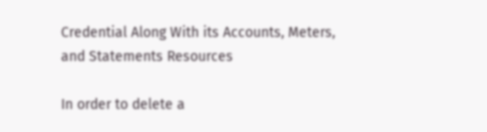Credential Along With its Accounts, Meters, and Statements Resources

In order to delete a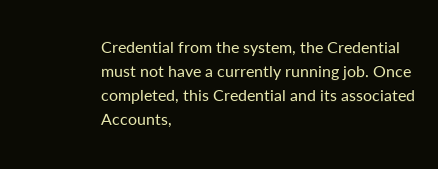Credential from the system, the Credential must not have a currently running job. Once completed, this Credential and its associated Accounts,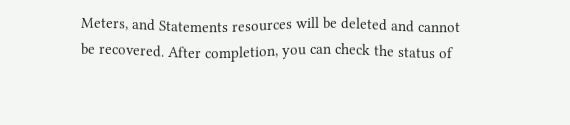Meters, and Statements resources will be deleted and cannot be recovered. After completion, you can check the status of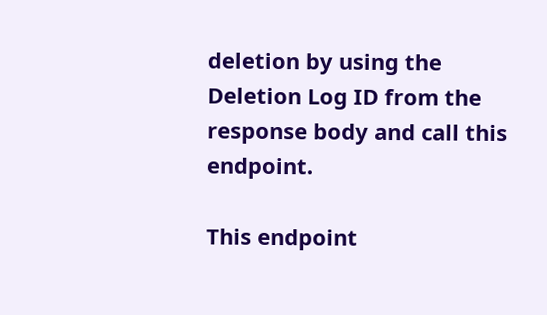deletion by using the Deletion Log ID from the response body and call this endpoint.

This endpoint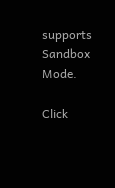supports Sandbox Mode.

Click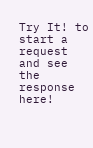Try It! to start a request and see the response here!